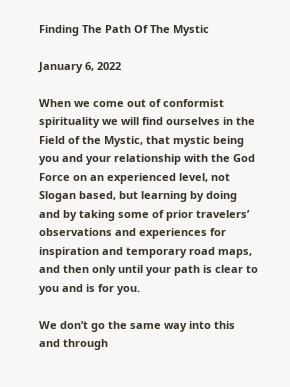Finding The Path Of The Mystic

January 6, 2022

When we come out of conformist spirituality we will find ourselves in the Field of the Mystic, that mystic being you and your relationship with the God Force on an experienced level, not Slogan based, but learning by doing and by taking some of prior travelers’ observations and experiences for inspiration and temporary road maps, and then only until your path is clear to you and is for you.

We don’t go the same way into this and through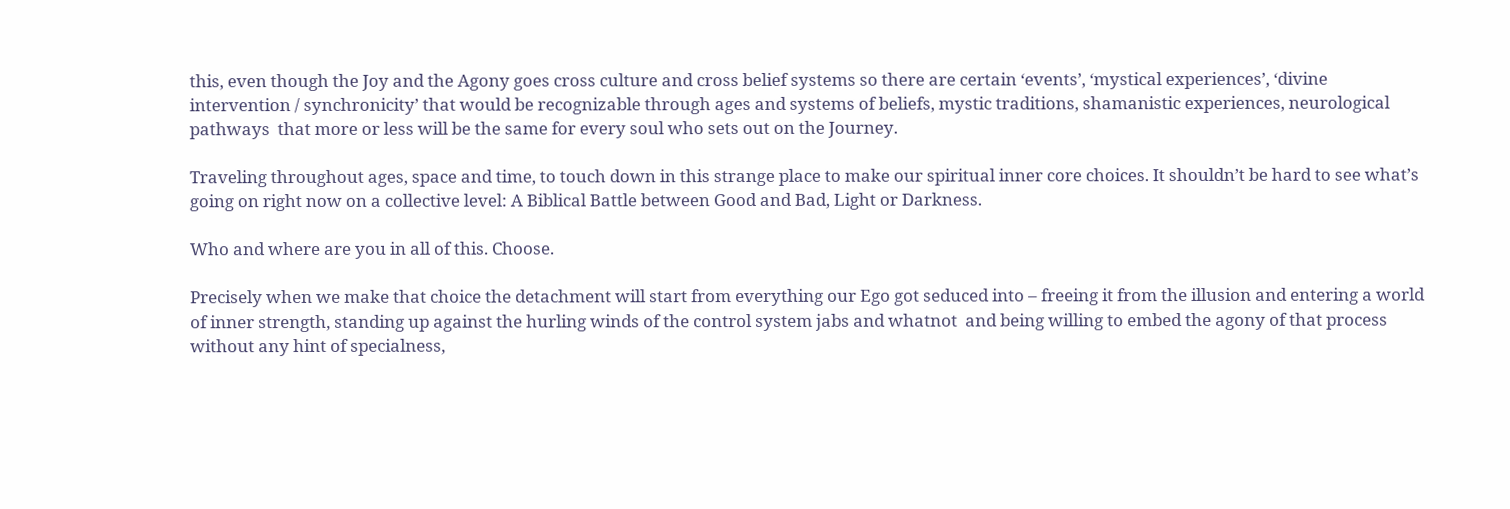this, even though the Joy and the Agony goes cross culture and cross belief systems so there are certain ‘events’, ‘mystical experiences’, ‘divine intervention / synchronicity’ that would be recognizable through ages and systems of beliefs, mystic traditions, shamanistic experiences, neurological pathways  that more or less will be the same for every soul who sets out on the Journey.

Traveling throughout ages, space and time, to touch down in this strange place to make our spiritual inner core choices. It shouldn’t be hard to see what’s going on right now on a collective level: A Biblical Battle between Good and Bad, Light or Darkness.

Who and where are you in all of this. Choose.

Precisely when we make that choice the detachment will start from everything our Ego got seduced into – freeing it from the illusion and entering a world of inner strength, standing up against the hurling winds of the control system jabs and whatnot  and being willing to embed the agony of that process without any hint of specialness,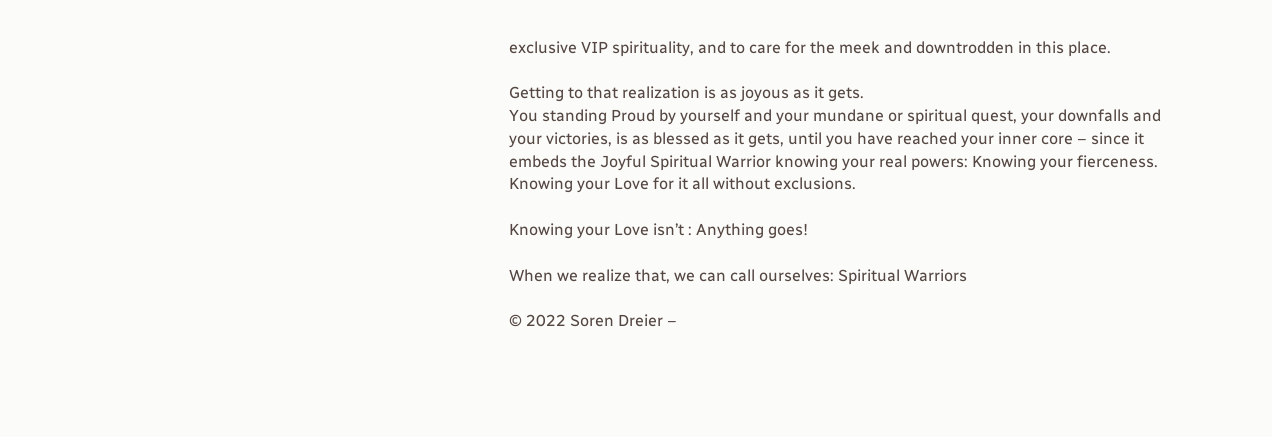exclusive VIP spirituality, and to care for the meek and downtrodden in this place.

Getting to that realization is as joyous as it gets.
You standing Proud by yourself and your mundane or spiritual quest, your downfalls and your victories, is as blessed as it gets, until you have reached your inner core – since it embeds the Joyful Spiritual Warrior knowing your real powers: Knowing your fierceness. Knowing your Love for it all without exclusions.

Knowing your Love isn’t : Anything goes!

When we realize that, we can call ourselves: Spiritual Warriors

© 2022 Soren Dreier –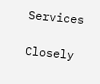Services

Closely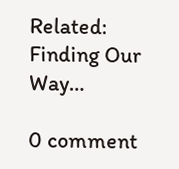Related: Finding Our Way…

0 comment